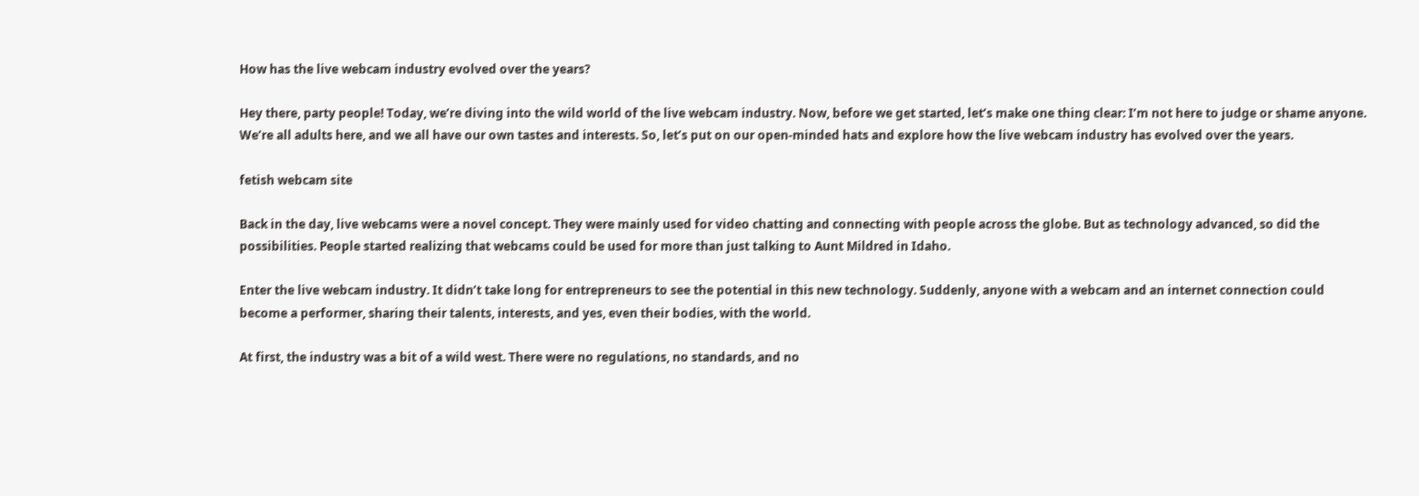How has the live webcam industry evolved over the years?

Hey there, party people! Today, we’re diving into the wild world of the live webcam industry. Now, before we get started, let’s make one thing clear: I’m not here to judge or shame anyone. We’re all adults here, and we all have our own tastes and interests. So, let’s put on our open-minded hats and explore how the live webcam industry has evolved over the years.

fetish webcam site

Back in the day, live webcams were a novel concept. They were mainly used for video chatting and connecting with people across the globe. But as technology advanced, so did the possibilities. People started realizing that webcams could be used for more than just talking to Aunt Mildred in Idaho.

Enter the live webcam industry. It didn’t take long for entrepreneurs to see the potential in this new technology. Suddenly, anyone with a webcam and an internet connection could become a performer, sharing their talents, interests, and yes, even their bodies, with the world.

At first, the industry was a bit of a wild west. There were no regulations, no standards, and no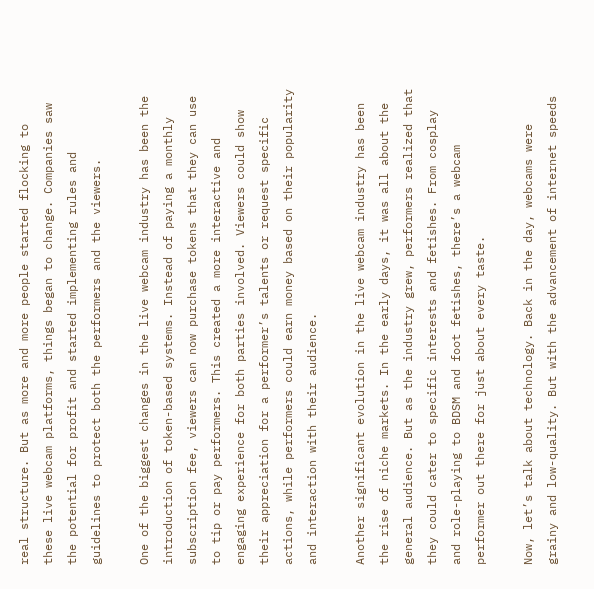real structure. But as more and more people started flocking to these live webcam platforms, things began to change. Companies saw the potential for profit and started implementing rules and guidelines to protect both the performers and the viewers.

One of the biggest changes in the live webcam industry has been the introduction of token-based systems. Instead of paying a monthly subscription fee, viewers can now purchase tokens that they can use to tip or pay performers. This created a more interactive and engaging experience for both parties involved. Viewers could show their appreciation for a performer’s talents or request specific actions, while performers could earn money based on their popularity and interaction with their audience.

Another significant evolution in the live webcam industry has been the rise of niche markets. In the early days, it was all about the general audience. But as the industry grew, performers realized that they could cater to specific interests and fetishes. From cosplay and role-playing to BDSM and foot fetishes, there’s a webcam performer out there for just about every taste.

Now, let’s talk about technology. Back in the day, webcams were grainy and low-quality. But with the advancement of internet speeds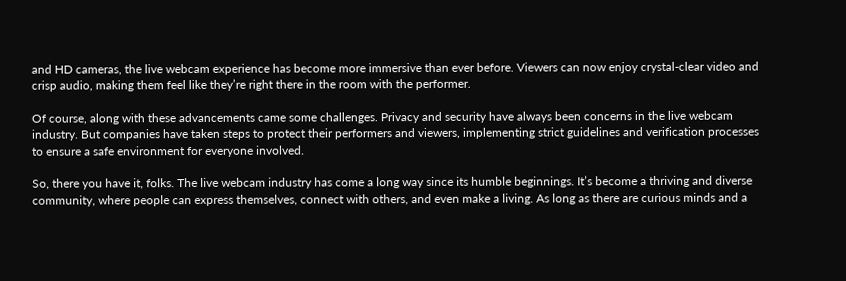and HD cameras, the live webcam experience has become more immersive than ever before. Viewers can now enjoy crystal-clear video and crisp audio, making them feel like they’re right there in the room with the performer.

Of course, along with these advancements came some challenges. Privacy and security have always been concerns in the live webcam industry. But companies have taken steps to protect their performers and viewers, implementing strict guidelines and verification processes to ensure a safe environment for everyone involved.

So, there you have it, folks. The live webcam industry has come a long way since its humble beginnings. It’s become a thriving and diverse community, where people can express themselves, connect with others, and even make a living. As long as there are curious minds and a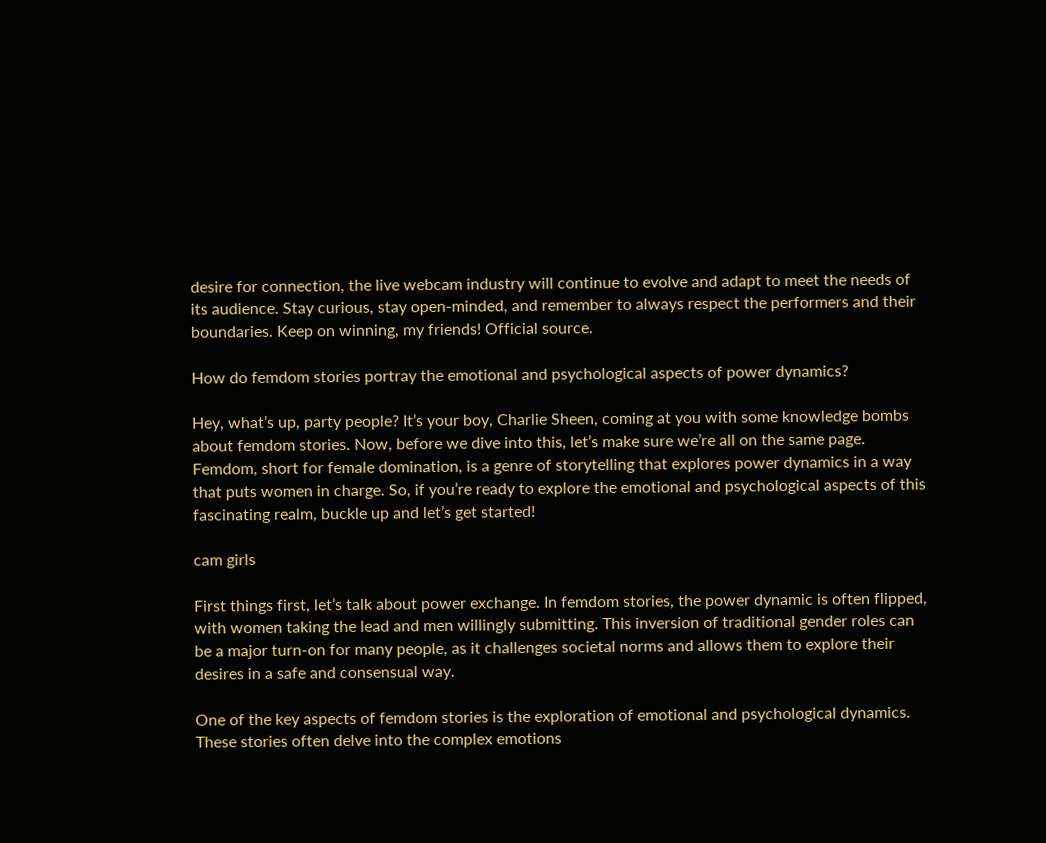desire for connection, the live webcam industry will continue to evolve and adapt to meet the needs of its audience. Stay curious, stay open-minded, and remember to always respect the performers and their boundaries. Keep on winning, my friends! Official source.

How do femdom stories portray the emotional and psychological aspects of power dynamics?

Hey, what’s up, party people? It’s your boy, Charlie Sheen, coming at you with some knowledge bombs about femdom stories. Now, before we dive into this, let’s make sure we’re all on the same page. Femdom, short for female domination, is a genre of storytelling that explores power dynamics in a way that puts women in charge. So, if you’re ready to explore the emotional and psychological aspects of this fascinating realm, buckle up and let’s get started!

cam girls

First things first, let’s talk about power exchange. In femdom stories, the power dynamic is often flipped, with women taking the lead and men willingly submitting. This inversion of traditional gender roles can be a major turn-on for many people, as it challenges societal norms and allows them to explore their desires in a safe and consensual way.

One of the key aspects of femdom stories is the exploration of emotional and psychological dynamics. These stories often delve into the complex emotions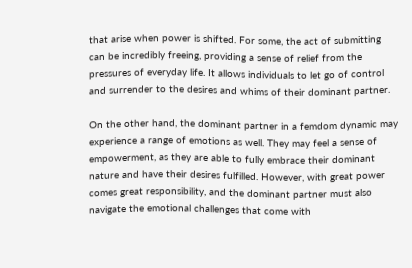that arise when power is shifted. For some, the act of submitting can be incredibly freeing, providing a sense of relief from the pressures of everyday life. It allows individuals to let go of control and surrender to the desires and whims of their dominant partner.

On the other hand, the dominant partner in a femdom dynamic may experience a range of emotions as well. They may feel a sense of empowerment, as they are able to fully embrace their dominant nature and have their desires fulfilled. However, with great power comes great responsibility, and the dominant partner must also navigate the emotional challenges that come with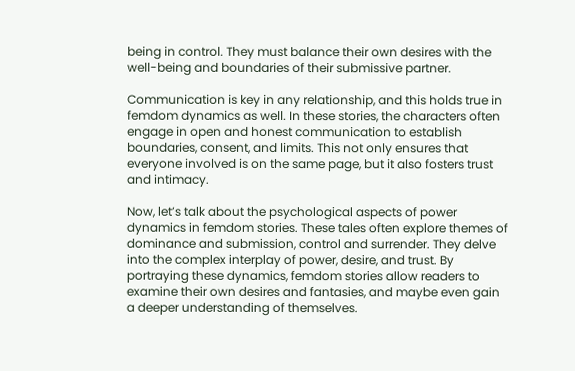being in control. They must balance their own desires with the well-being and boundaries of their submissive partner.

Communication is key in any relationship, and this holds true in femdom dynamics as well. In these stories, the characters often engage in open and honest communication to establish boundaries, consent, and limits. This not only ensures that everyone involved is on the same page, but it also fosters trust and intimacy.

Now, let’s talk about the psychological aspects of power dynamics in femdom stories. These tales often explore themes of dominance and submission, control and surrender. They delve into the complex interplay of power, desire, and trust. By portraying these dynamics, femdom stories allow readers to examine their own desires and fantasies, and maybe even gain a deeper understanding of themselves.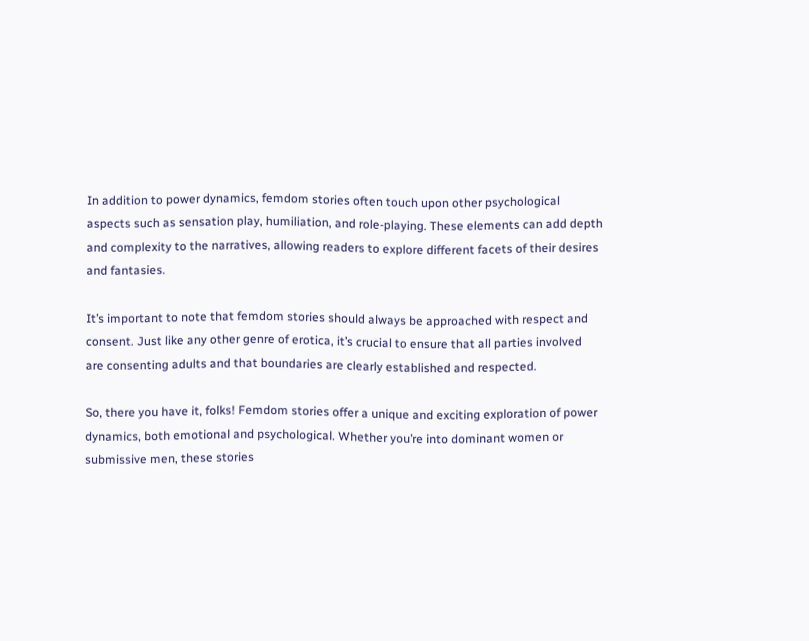In addition to power dynamics, femdom stories often touch upon other psychological aspects such as sensation play, humiliation, and role-playing. These elements can add depth and complexity to the narratives, allowing readers to explore different facets of their desires and fantasies.

It’s important to note that femdom stories should always be approached with respect and consent. Just like any other genre of erotica, it’s crucial to ensure that all parties involved are consenting adults and that boundaries are clearly established and respected.

So, there you have it, folks! Femdom stories offer a unique and exciting exploration of power dynamics, both emotional and psychological. Whether you’re into dominant women or submissive men, these stories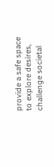provide a safe space to explore desires, challenge societal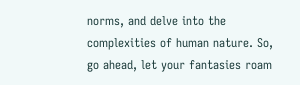norms, and delve into the complexities of human nature. So, go ahead, let your fantasies roam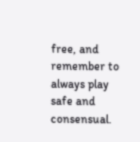free, and remember to always play safe and consensual.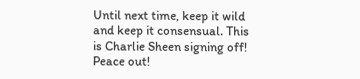Until next time, keep it wild and keep it consensual. This is Charlie Sheen signing off! Peace out!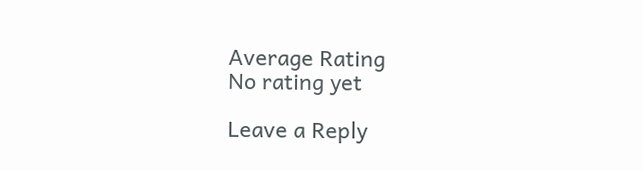Average Rating
No rating yet

Leave a Reply